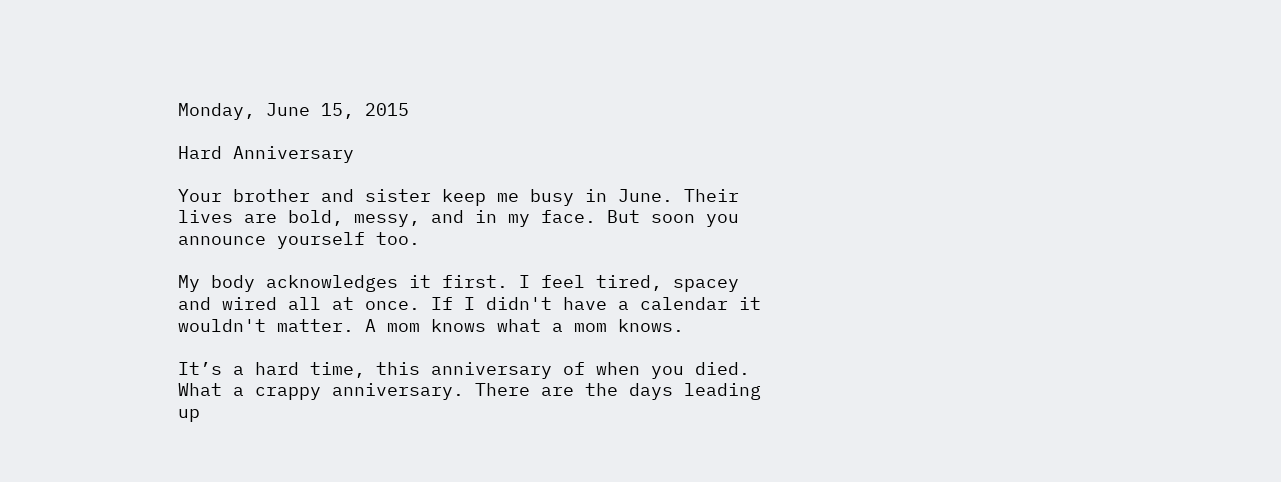Monday, June 15, 2015

Hard Anniversary

Your brother and sister keep me busy in June. Their lives are bold, messy, and in my face. But soon you announce yourself too.

My body acknowledges it first. I feel tired, spacey and wired all at once. If I didn't have a calendar it wouldn't matter. A mom knows what a mom knows.

It’s a hard time, this anniversary of when you died. What a crappy anniversary. There are the days leading up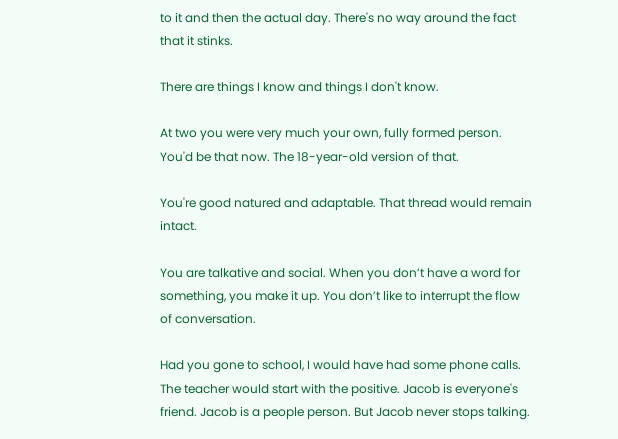to it and then the actual day. There's no way around the fact that it stinks.

There are things I know and things I don't know.

At two you were very much your own, fully formed person. You'd be that now. The 18-year-old version of that.

You're good natured and adaptable. That thread would remain intact.

You are talkative and social. When you don’t have a word for something, you make it up. You don’t like to interrupt the flow of conversation.

Had you gone to school, I would have had some phone calls. The teacher would start with the positive. Jacob is everyone's friend. Jacob is a people person. But Jacob never stops talking.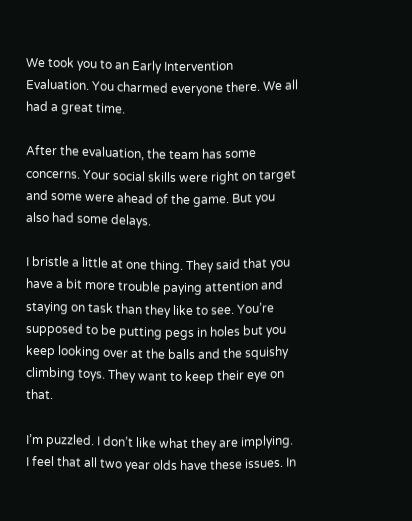We took you to an Early Intervention Evaluation. You charmed everyone there. We all had a great time.

After the evaluation, the team has some concerns. Your social skills were right on target and some were ahead of the game. But you also had some delays.

I bristle a little at one thing. They said that you have a bit more trouble paying attention and staying on task than they like to see. You’re supposed to be putting pegs in holes but you keep looking over at the balls and the squishy climbing toys. They want to keep their eye on that.

I’m puzzled. I don’t like what they are implying. I feel that all two year olds have these issues. In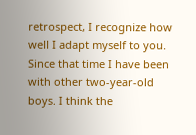retrospect, I recognize how well I adapt myself to you. Since that time I have been with other two-year-old boys. I think the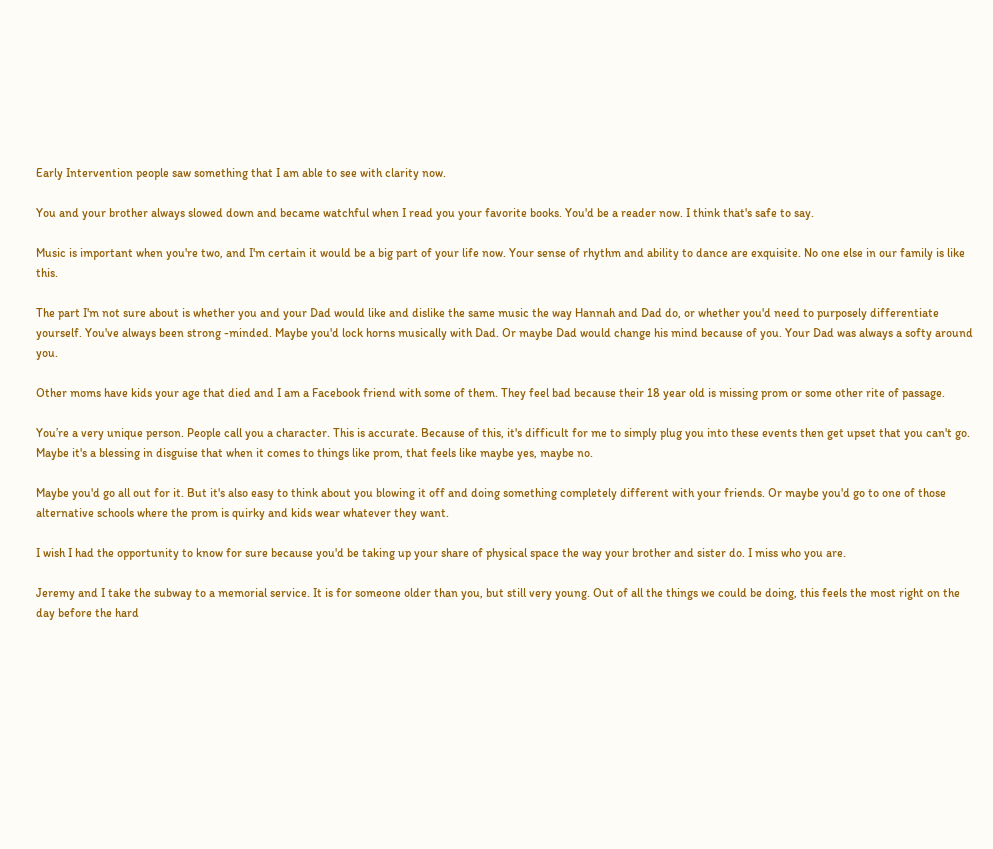Early Intervention people saw something that I am able to see with clarity now.

You and your brother always slowed down and became watchful when I read you your favorite books. You'd be a reader now. I think that's safe to say.

Music is important when you're two, and I'm certain it would be a big part of your life now. Your sense of rhythm and ability to dance are exquisite. No one else in our family is like this.

The part I'm not sure about is whether you and your Dad would like and dislike the same music the way Hannah and Dad do, or whether you'd need to purposely differentiate yourself. You've always been strong -minded. Maybe you'd lock horns musically with Dad. Or maybe Dad would change his mind because of you. Your Dad was always a softy around you.

Other moms have kids your age that died and I am a Facebook friend with some of them. They feel bad because their 18 year old is missing prom or some other rite of passage.

You’re a very unique person. People call you a character. This is accurate. Because of this, it's difficult for me to simply plug you into these events then get upset that you can't go. Maybe it's a blessing in disguise that when it comes to things like prom, that feels like maybe yes, maybe no.

Maybe you'd go all out for it. But it's also easy to think about you blowing it off and doing something completely different with your friends. Or maybe you'd go to one of those alternative schools where the prom is quirky and kids wear whatever they want.

I wish I had the opportunity to know for sure because you'd be taking up your share of physical space the way your brother and sister do. I miss who you are.

Jeremy and I take the subway to a memorial service. It is for someone older than you, but still very young. Out of all the things we could be doing, this feels the most right on the day before the hard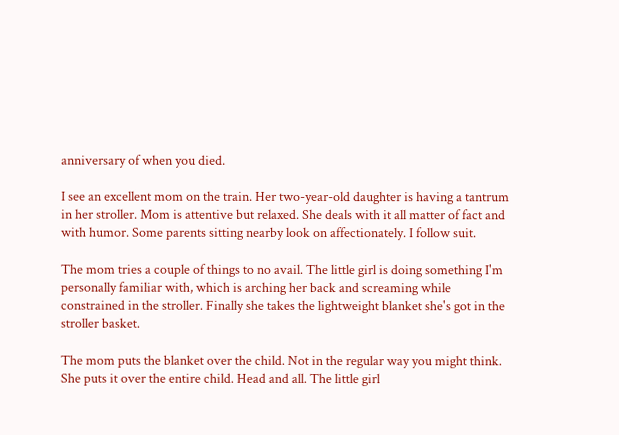anniversary of when you died.

I see an excellent mom on the train. Her two-year-old daughter is having a tantrum in her stroller. Mom is attentive but relaxed. She deals with it all matter of fact and with humor. Some parents sitting nearby look on affectionately. I follow suit.

The mom tries a couple of things to no avail. The little girl is doing something I'm personally familiar with, which is arching her back and screaming while constrained in the stroller. Finally she takes the lightweight blanket she's got in the stroller basket.

The mom puts the blanket over the child. Not in the regular way you might think. She puts it over the entire child. Head and all. The little girl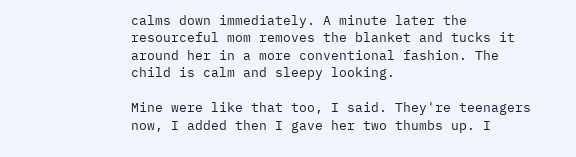calms down immediately. A minute later the resourceful mom removes the blanket and tucks it around her in a more conventional fashion. The child is calm and sleepy looking.

Mine were like that too, I said. They're teenagers now, I added then I gave her two thumbs up. I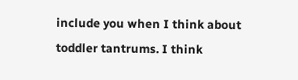include you when I think about toddler tantrums. I think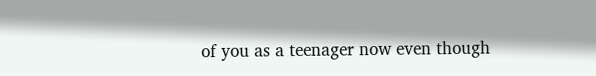of you as a teenager now even though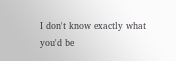I don't know exactly what you'd be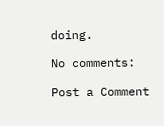doing.

No comments:

Post a Comment